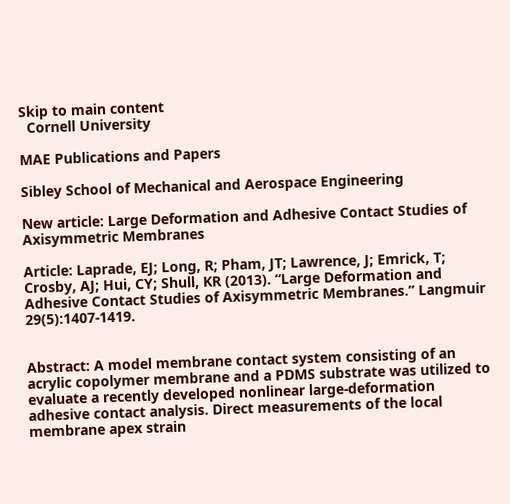Skip to main content
  Cornell University

MAE Publications and Papers

Sibley School of Mechanical and Aerospace Engineering

New article: Large Deformation and Adhesive Contact Studies of Axisymmetric Membranes

Article: Laprade, EJ; Long, R; Pham, JT; Lawrence, J; Emrick, T; Crosby, AJ; Hui, CY; Shull, KR (2013). “Large Deformation and Adhesive Contact Studies of Axisymmetric Membranes.” Langmuir 29(5):1407-1419.


Abstract: A model membrane contact system consisting of an acrylic copolymer membrane and a PDMS substrate was utilized to evaluate a recently developed nonlinear large-deformation adhesive contact analysis. Direct measurements of the local membrane apex strain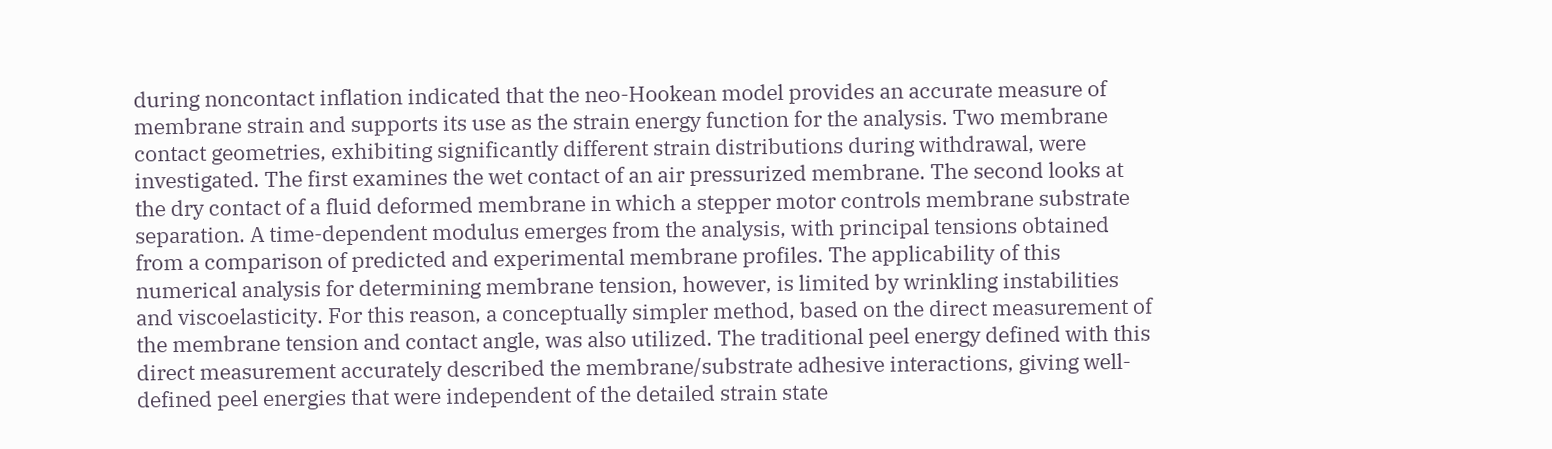during noncontact inflation indicated that the neo-Hookean model provides an accurate measure of membrane strain and supports its use as the strain energy function for the analysis. Two membrane contact geometries, exhibiting significantly different strain distributions during withdrawal, were investigated. The first examines the wet contact of an air pressurized membrane. The second looks at the dry contact of a fluid deformed membrane in which a stepper motor controls membrane substrate separation. A time-dependent modulus emerges from the analysis, with principal tensions obtained from a comparison of predicted and experimental membrane profiles. The applicability of this numerical analysis for determining membrane tension, however, is limited by wrinkling instabilities and viscoelasticity. For this reason, a conceptually simpler method, based on the direct measurement of the membrane tension and contact angle, was also utilized. The traditional peel energy defined with this direct measurement accurately described the membrane/substrate adhesive interactions, giving well-defined peel energies that were independent of the detailed strain state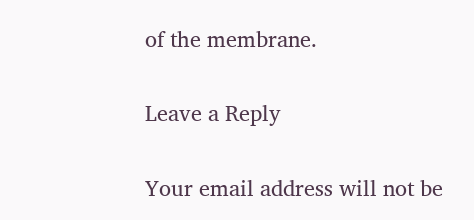of the membrane.

Leave a Reply

Your email address will not be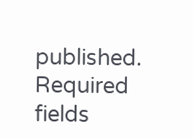published. Required fields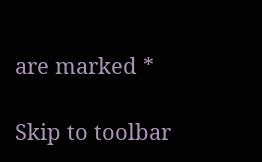are marked *

Skip to toolbar